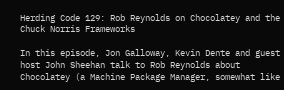Herding Code 129: Rob Reynolds on Chocolatey and the Chuck Norris Frameworks

In this episode, Jon Galloway, Kevin Dente and guest host John Sheehan talk to Rob Reynolds about Chocolatey (a Machine Package Manager, somewhat like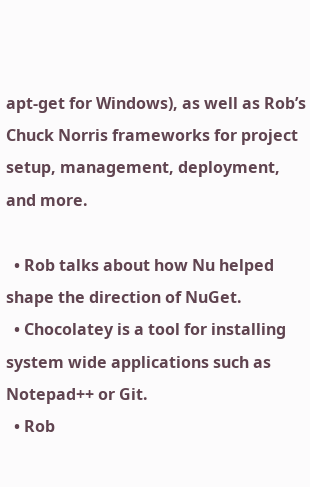apt-get for Windows), as well as Rob’s Chuck Norris frameworks for project setup, management, deployment, and more.

  • Rob talks about how Nu helped shape the direction of NuGet.
  • Chocolatey is a tool for installing system wide applications such as Notepad++ or Git.
  • Rob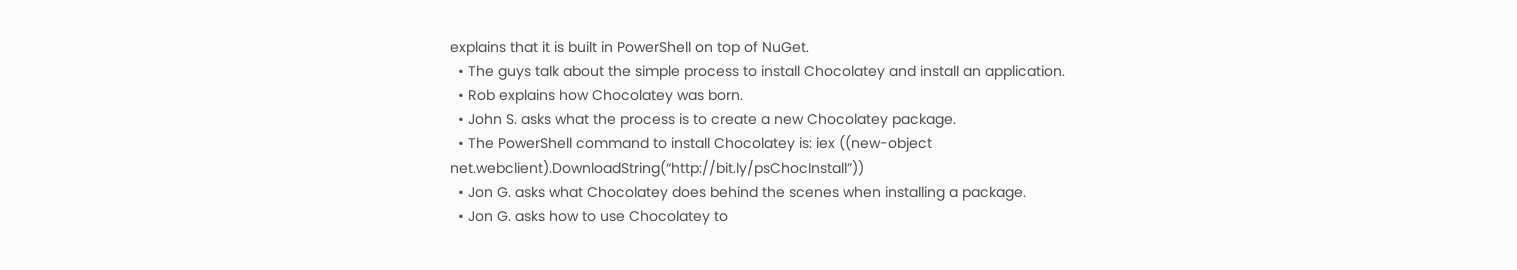explains that it is built in PowerShell on top of NuGet.
  • The guys talk about the simple process to install Chocolatey and install an application.
  • Rob explains how Chocolatey was born.
  • John S. asks what the process is to create a new Chocolatey package.
  • The PowerShell command to install Chocolatey is: iex ((new-object net.webclient).DownloadString(“http://bit.ly/psChocInstall”))
  • Jon G. asks what Chocolatey does behind the scenes when installing a package.
  • Jon G. asks how to use Chocolatey to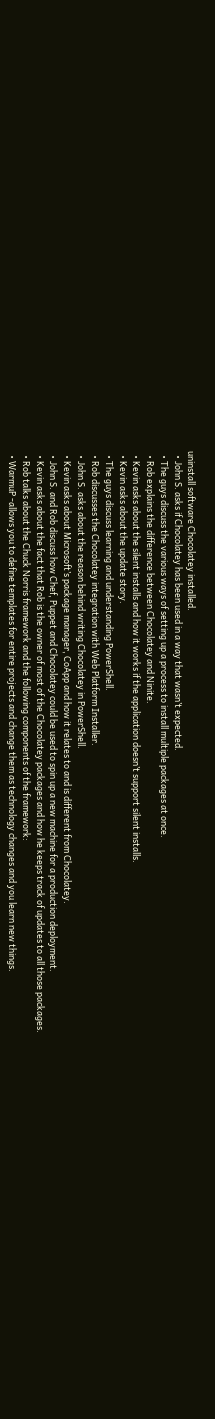uninstall software Chocolatey installed.
  • John S. asks if Chocolatey has been used in a way that wasn’t expected.
  • The guys discuss the various ways of setting up a process to install multiple packages at once.
  • Rob explains the difference between Chocolatey and Ninite.
  • Kevin asks about the silent installs and how it works if the application doesn’t support silent installs.
  • Kevin asks about the update story.
  • The guys discuss learning and understanding PowerShell.
  • Rob discusses the Chocolatey integration with Web Platform Installer.
  • John S. asks about the reason behind writing Chocolatey in PowerShell.
  • Kevin asks about Microsoft’s package manager, CoApp and how it relates to and is different from Chocolatey.
  • John S. and Rob discuss how Chef, Puppet and Chocolatey could be used to spin up a new machine for a production deployment.
  • Kevin asks about the fact that Rob is the owner of most of the Chocolatey packages and how he keeps track of updates to all those packages.
  • Rob talks about the Chuck Norris framework and the following components of the framework:
  • WarmuP -allows you to define templates for entire projects and change them as technology changes and you learn new things.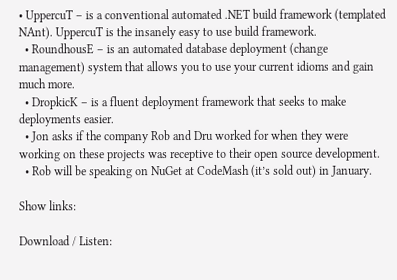• UppercuT – is a conventional automated .NET build framework (templated NAnt). UppercuT is the insanely easy to use build framework.
  • RoundhousE – is an automated database deployment (change management) system that allows you to use your current idioms and gain much more.
  • DropkicK – is a fluent deployment framework that seeks to make deployments easier.
  • Jon asks if the company Rob and Dru worked for when they were working on these projects was receptive to their open source development.
  • Rob will be speaking on NuGet at CodeMash (it’s sold out) in January.

Show links:

Download / Listen: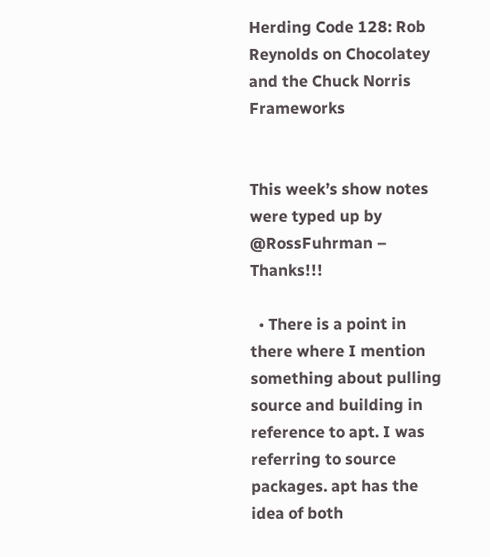Herding Code 128: Rob Reynolds on Chocolatey and the Chuck Norris Frameworks


This week’s show notes were typed up by @RossFuhrman – Thanks!!!

  • There is a point in there where I mention something about pulling source and building in reference to apt. I was referring to source packages. apt has the idea of both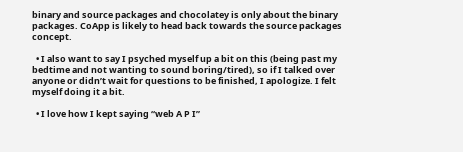binary and source packages and chocolatey is only about the binary packages. CoApp is likely to head back towards the source packages concept.

  • I also want to say I psyched myself up a bit on this (being past my bedtime and not wanting to sound boring/tired), so if I talked over anyone or didn’t wait for questions to be finished, I apologize. I felt myself doing it a bit.

  • I love how I kept saying “web A P I”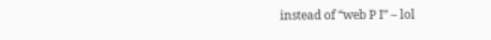instead of “web P I” – lol